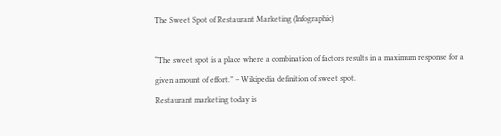The Sweet Spot of Restaurant Marketing (Infographic)

“The sweet spot is a place where a combination of factors results in a maximum response for a given amount of effort.” – Wikipedia definition of sweet spot.
Restaurant marketing today is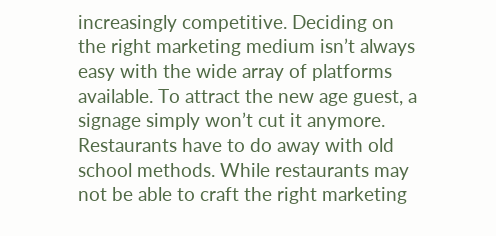increasingly competitive. Deciding on the right marketing medium isn’t always easy with the wide array of platforms available. To attract the new age guest, a signage simply won’t cut it anymore. Restaurants have to do away with old school methods. While restaurants may not be able to craft the right marketing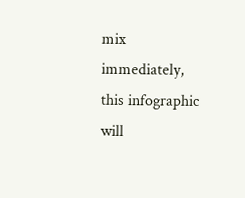mix immediately, this infographic will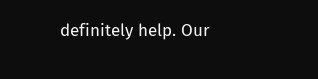definitely help. Our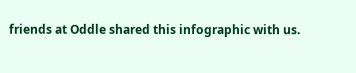friends at Oddle shared this infographic with us.